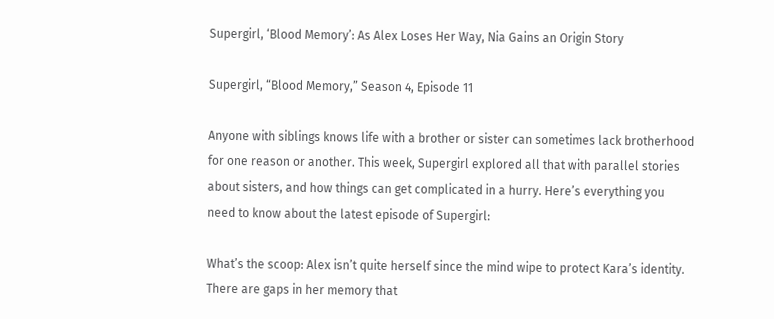Supergirl, ‘Blood Memory’: As Alex Loses Her Way, Nia Gains an Origin Story

Supergirl, “Blood Memory,” Season 4, Episode 11

Anyone with siblings knows life with a brother or sister can sometimes lack brotherhood for one reason or another. This week, Supergirl explored all that with parallel stories about sisters, and how things can get complicated in a hurry. Here’s everything you need to know about the latest episode of Supergirl:

What’s the scoop: Alex isn’t quite herself since the mind wipe to protect Kara’s identity. There are gaps in her memory that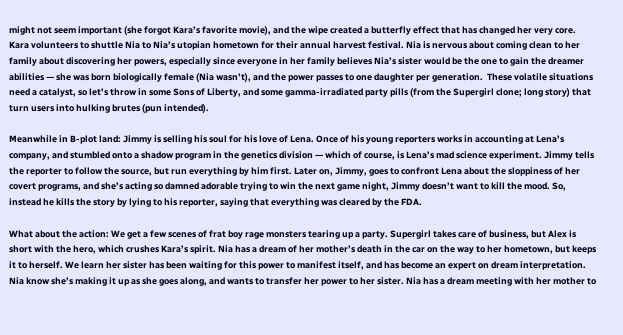might not seem important (she forgot Kara’s favorite movie), and the wipe created a butterfly effect that has changed her very core. Kara volunteers to shuttle Nia to Nia’s utopian hometown for their annual harvest festival. Nia is nervous about coming clean to her family about discovering her powers, especially since everyone in her family believes Nia’s sister would be the one to gain the dreamer abilities — she was born biologically female (Nia wasn’t), and the power passes to one daughter per generation.  These volatile situations need a catalyst, so let’s throw in some Sons of Liberty, and some gamma-irradiated party pills (from the Supergirl clone; long story) that turn users into hulking brutes (pun intended).

Meanwhile in B-plot land: Jimmy is selling his soul for his love of Lena. Once of his young reporters works in accounting at Lena’s company, and stumbled onto a shadow program in the genetics division — which of course, is Lena’s mad science experiment. Jimmy tells the reporter to follow the source, but run everything by him first. Later on, Jimmy, goes to confront Lena about the sloppiness of her covert programs, and she’s acting so damned adorable trying to win the next game night, Jimmy doesn’t want to kill the mood. So, instead he kills the story by lying to his reporter, saying that everything was cleared by the FDA.

What about the action: We get a few scenes of frat boy rage monsters tearing up a party. Supergirl takes care of business, but Alex is short with the hero, which crushes Kara’s spirit. Nia has a dream of her mother’s death in the car on the way to her hometown, but keeps it to herself. We learn her sister has been waiting for this power to manifest itself, and has become an expert on dream interpretation. Nia know she’s making it up as she goes along, and wants to transfer her power to her sister. Nia has a dream meeting with her mother to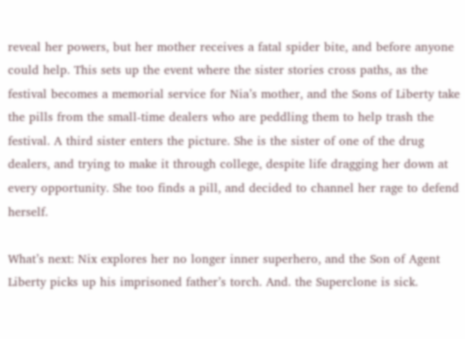reveal her powers, but her mother receives a fatal spider bite, and before anyone could help. This sets up the event where the sister stories cross paths, as the festival becomes a memorial service for Nia’s mother, and the Sons of Liberty take the pills from the small-time dealers who are peddling them to help trash the festival. A third sister enters the picture. She is the sister of one of the drug dealers, and trying to make it through college, despite life dragging her down at every opportunity. She too finds a pill, and decided to channel her rage to defend herself.

What’s next: Nix explores her no longer inner superhero, and the Son of Agent Liberty picks up his imprisoned father’s torch. And. the Superclone is sick.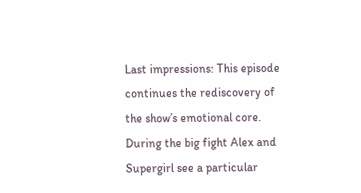Last impressions: This episode continues the rediscovery of the show’s emotional core. During the big fight Alex and Supergirl see a particular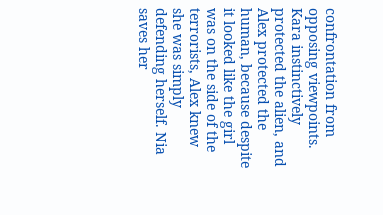confrontation from opposing viewpoints. Kara instinctively protected the alien, and Alex protected the human, because despite it looked like the girl was on the side of the terrorists, Alex knew she was simply defending herself. Nia saves her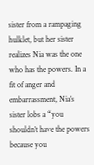sister from a rampaging hulklet, but her sister realizes Nia was the one who has the powers. In a fit of anger and embarrassment, Nia’s sister lobs a “you shouldn’t have the powers because you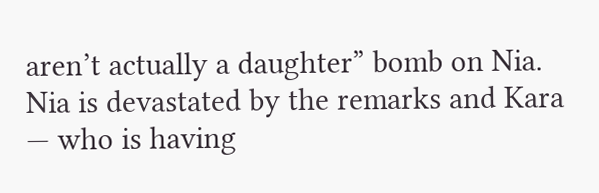aren’t actually a daughter” bomb on Nia. Nia is devastated by the remarks and Kara — who is having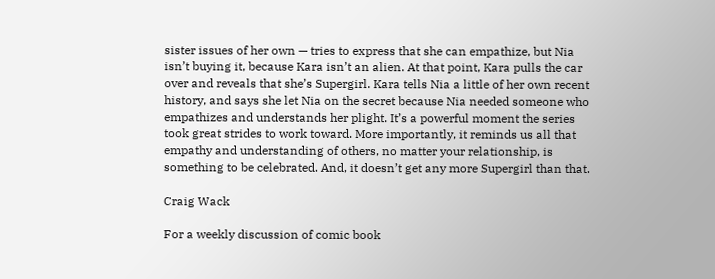sister issues of her own — tries to express that she can empathize, but Nia isn’t buying it, because Kara isn’t an alien. At that point, Kara pulls the car over and reveals that she’s Supergirl. Kara tells Nia a little of her own recent history, and says she let Nia on the secret because Nia needed someone who empathizes and understands her plight. It’s a powerful moment the series took great strides to work toward. More importantly, it reminds us all that empathy and understanding of others, no matter your relationship, is something to be celebrated. And, it doesn’t get any more Supergirl than that.

Craig Wack

For a weekly discussion of comic book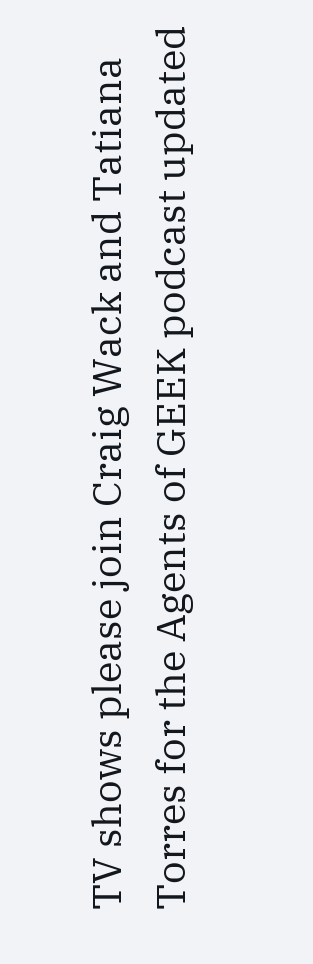TV shows please join Craig Wack and Tatiana Torres for the Agents of GEEK podcast updated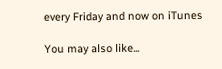every Friday and now on iTunes

You may also like...